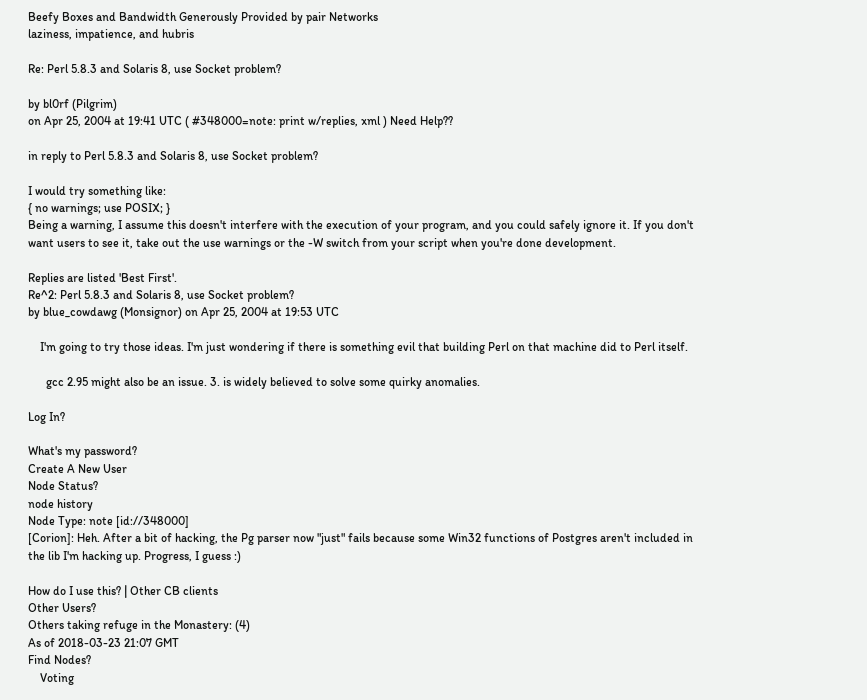Beefy Boxes and Bandwidth Generously Provided by pair Networks
laziness, impatience, and hubris

Re: Perl 5.8.3 and Solaris 8, use Socket problem?

by bl0rf (Pilgrim)
on Apr 25, 2004 at 19:41 UTC ( #348000=note: print w/replies, xml ) Need Help??

in reply to Perl 5.8.3 and Solaris 8, use Socket problem?

I would try something like:
{ no warnings; use POSIX; }
Being a warning, I assume this doesn't interfere with the execution of your program, and you could safely ignore it. If you don't want users to see it, take out the use warnings or the -W switch from your script when you're done development.

Replies are listed 'Best First'.
Re^2: Perl 5.8.3 and Solaris 8, use Socket problem?
by blue_cowdawg (Monsignor) on Apr 25, 2004 at 19:53 UTC

    I'm going to try those ideas. I'm just wondering if there is something evil that building Perl on that machine did to Perl itself.

      gcc 2.95 might also be an issue. 3. is widely believed to solve some quirky anomalies.

Log In?

What's my password?
Create A New User
Node Status?
node history
Node Type: note [id://348000]
[Corion]: Heh. After a bit of hacking, the Pg parser now "just" fails because some Win32 functions of Postgres aren't included in the lib I'm hacking up. Progress, I guess :)

How do I use this? | Other CB clients
Other Users?
Others taking refuge in the Monastery: (4)
As of 2018-03-23 21:07 GMT
Find Nodes?
    Voting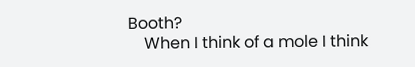Booth?
    When I think of a mole I think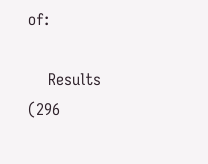of:

    Results (296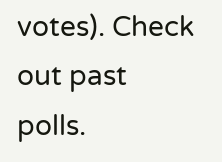votes). Check out past polls.